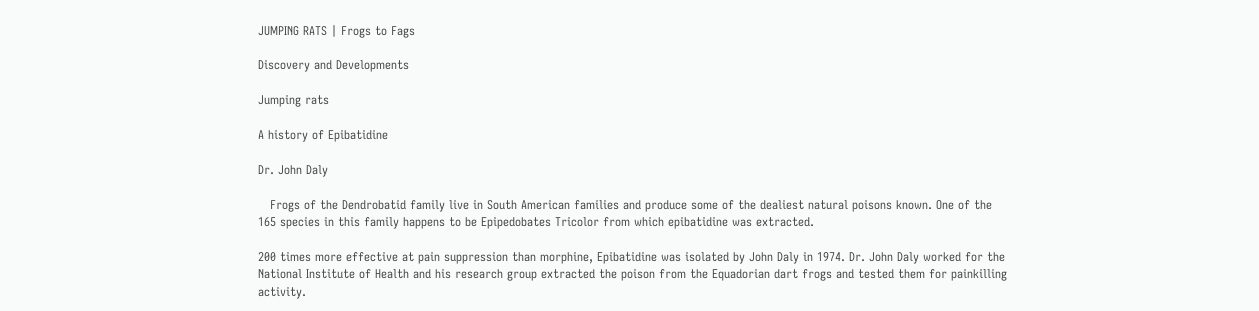JUMPING RATS | Frogs to Fags

Discovery and Developments

Jumping rats

A history of Epibatidine

Dr. John Daly

   Frogs of the Dendrobatid family live in South American families and produce some of the dealiest natural poisons known. One of the 165 species in this family happens to be Epipedobates Tricolor from which epibatidine was extracted.

200 times more effective at pain suppression than morphine, Epibatidine was isolated by John Daly in 1974. Dr. John Daly worked for the National Institute of Health and his research group extracted the poison from the Equadorian dart frogs and tested them for painkilling activity.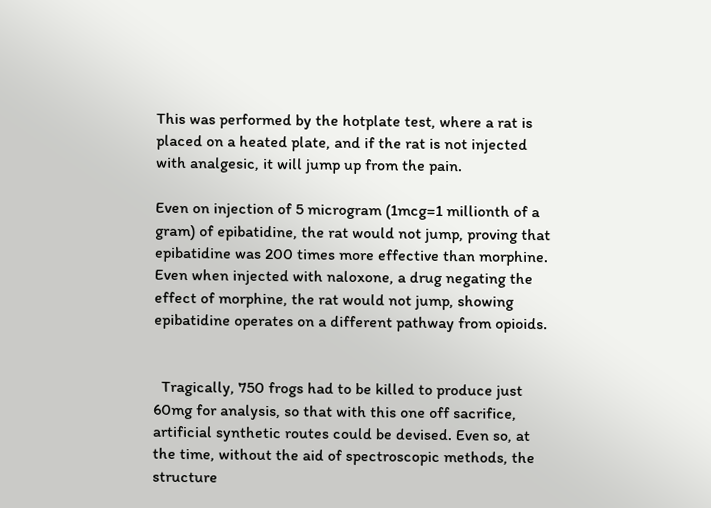This was performed by the hotplate test, where a rat is placed on a heated plate, and if the rat is not injected with analgesic, it will jump up from the pain.

Even on injection of 5 microgram (1mcg=1 millionth of a gram) of epibatidine, the rat would not jump, proving that epibatidine was 200 times more effective than morphine. Even when injected with naloxone, a drug negating the effect of morphine, the rat would not jump, showing epibatidine operates on a different pathway from opioids.


  Tragically, 750 frogs had to be killed to produce just 60mg for analysis, so that with this one off sacrifice, artificial synthetic routes could be devised. Even so, at the time, without the aid of spectroscopic methods, the structure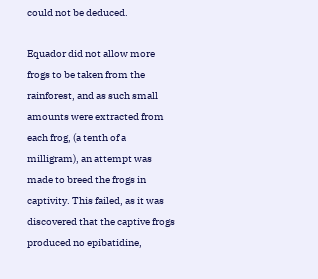could not be deduced.

Equador did not allow more frogs to be taken from the rainforest, and as such small amounts were extracted from each frog, (a tenth of a milligram), an attempt was made to breed the frogs in captivity. This failed, as it was discovered that the captive frogs produced no epibatidine,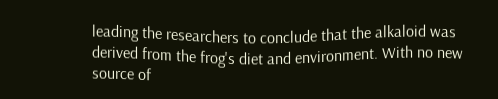leading the researchers to conclude that the alkaloid was derived from the frog's diet and environment. With no new source of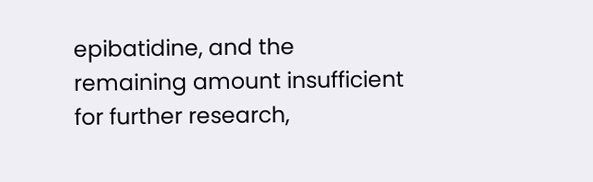epibatidine, and the remaining amount insufficient for further research,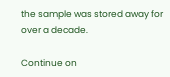the sample was stored away for over a decade.

Continue on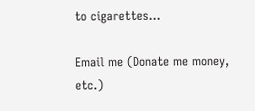to cigarettes...

Email me (Donate me money, etc.)